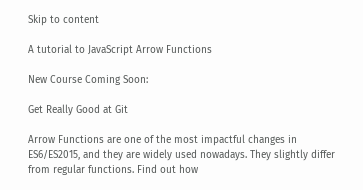Skip to content

A tutorial to JavaScript Arrow Functions

New Course Coming Soon:

Get Really Good at Git

Arrow Functions are one of the most impactful changes in ES6/ES2015, and they are widely used nowadays. They slightly differ from regular functions. Find out how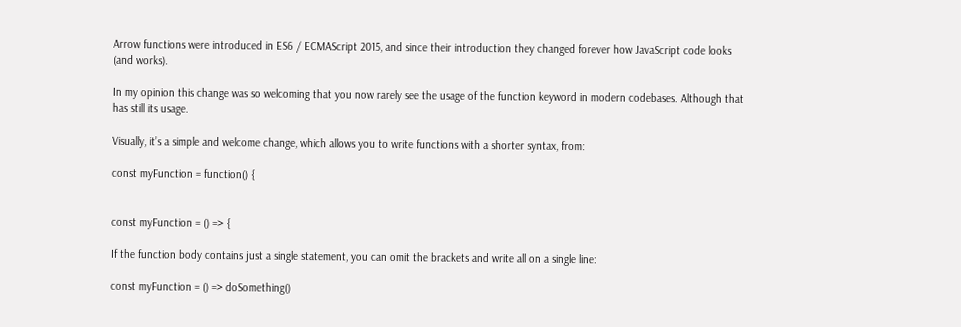Arrow functions were introduced in ES6 / ECMAScript 2015, and since their introduction they changed forever how JavaScript code looks (and works).

In my opinion this change was so welcoming that you now rarely see the usage of the function keyword in modern codebases. Although that has still its usage.

Visually, it’s a simple and welcome change, which allows you to write functions with a shorter syntax, from:

const myFunction = function() {


const myFunction = () => {

If the function body contains just a single statement, you can omit the brackets and write all on a single line:

const myFunction = () => doSomething()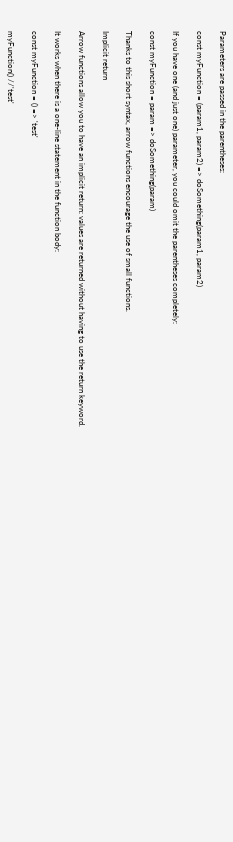Parameters are passed in the parentheses:

const myFunction = (param1, param2) => doSomething(param1, param2)

If you have one (and just one) parameter, you could omit the parentheses completely:

const myFunction = param => doSomething(param)

Thanks to this short syntax, arrow functions encourage the use of small functions.

Implicit return

Arrow functions allow you to have an implicit return: values are returned without having to use the return keyword.

It works when there is a one-line statement in the function body:

const myFunction = () => 'test'

myFunction() //'test'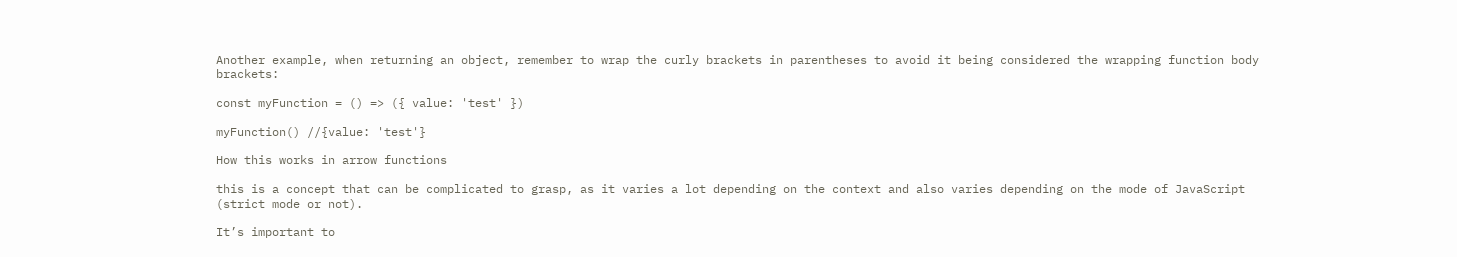Another example, when returning an object, remember to wrap the curly brackets in parentheses to avoid it being considered the wrapping function body brackets:

const myFunction = () => ({ value: 'test' })

myFunction() //{value: 'test'}

How this works in arrow functions

this is a concept that can be complicated to grasp, as it varies a lot depending on the context and also varies depending on the mode of JavaScript (strict mode or not).

It’s important to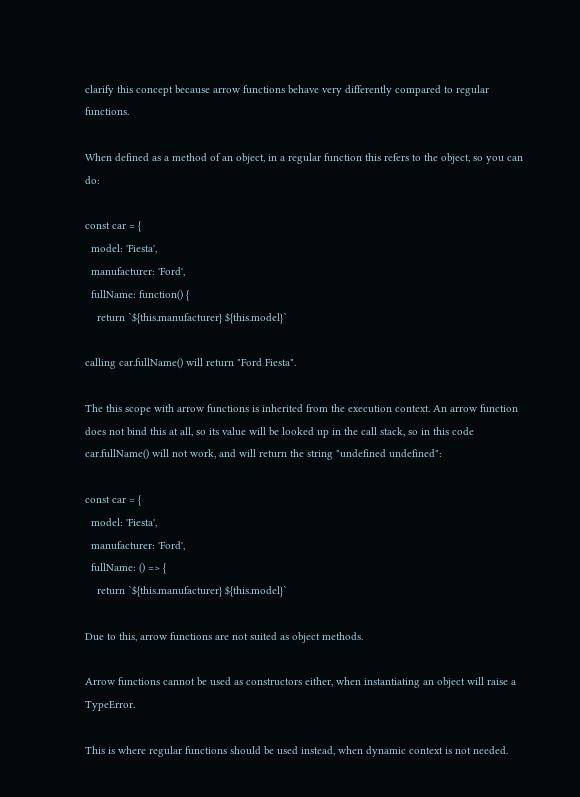clarify this concept because arrow functions behave very differently compared to regular functions.

When defined as a method of an object, in a regular function this refers to the object, so you can do:

const car = {
  model: 'Fiesta',
  manufacturer: 'Ford',
  fullName: function() {
    return `${this.manufacturer} ${this.model}`

calling car.fullName() will return "Ford Fiesta".

The this scope with arrow functions is inherited from the execution context. An arrow function does not bind this at all, so its value will be looked up in the call stack, so in this code car.fullName() will not work, and will return the string "undefined undefined":

const car = {
  model: 'Fiesta',
  manufacturer: 'Ford',
  fullName: () => {
    return `${this.manufacturer} ${this.model}`

Due to this, arrow functions are not suited as object methods.

Arrow functions cannot be used as constructors either, when instantiating an object will raise a TypeError.

This is where regular functions should be used instead, when dynamic context is not needed.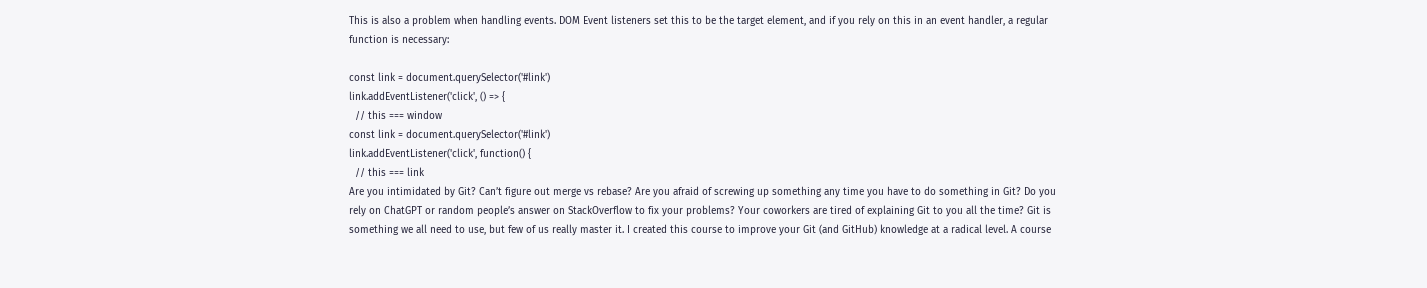This is also a problem when handling events. DOM Event listeners set this to be the target element, and if you rely on this in an event handler, a regular function is necessary:

const link = document.querySelector('#link')
link.addEventListener('click', () => {
  // this === window
const link = document.querySelector('#link')
link.addEventListener('click', function() {
  // this === link
Are you intimidated by Git? Can’t figure out merge vs rebase? Are you afraid of screwing up something any time you have to do something in Git? Do you rely on ChatGPT or random people’s answer on StackOverflow to fix your problems? Your coworkers are tired of explaining Git to you all the time? Git is something we all need to use, but few of us really master it. I created this course to improve your Git (and GitHub) knowledge at a radical level. A course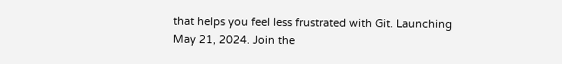that helps you feel less frustrated with Git. Launching May 21, 2024. Join the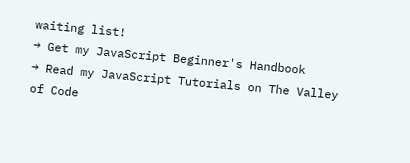waiting list!
→ Get my JavaScript Beginner's Handbook
→ Read my JavaScript Tutorials on The Valley of Code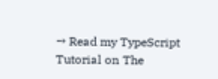→ Read my TypeScript Tutorial on The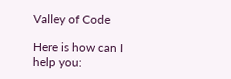Valley of Code

Here is how can I help you: